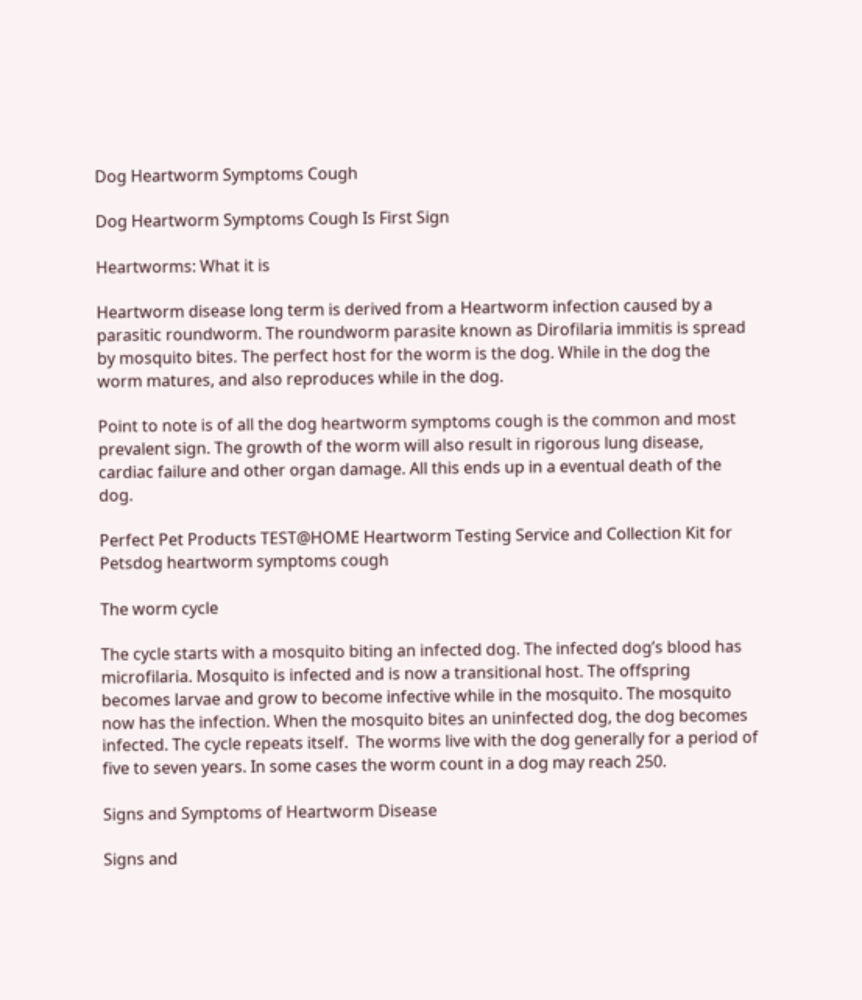Dog Heartworm Symptoms Cough

Dog Heartworm Symptoms Cough Is First Sign

Heartworms: What it is

Heartworm disease long term is derived from a Heartworm infection caused by a parasitic roundworm. The roundworm parasite known as Dirofilaria immitis is spread by mosquito bites. The perfect host for the worm is the dog. While in the dog the worm matures, and also reproduces while in the dog.

Point to note is of all the dog heartworm symptoms cough is the common and most prevalent sign. The growth of the worm will also result in rigorous lung disease, cardiac failure and other organ damage. All this ends up in a eventual death of the dog.

Perfect Pet Products TEST@HOME Heartworm Testing Service and Collection Kit for Petsdog heartworm symptoms cough

The worm cycle

The cycle starts with a mosquito biting an infected dog. The infected dog’s blood has microfilaria. Mosquito is infected and is now a transitional host. The offspring becomes larvae and grow to become infective while in the mosquito. The mosquito now has the infection. When the mosquito bites an uninfected dog, the dog becomes infected. The cycle repeats itself.  The worms live with the dog generally for a period of five to seven years. In some cases the worm count in a dog may reach 250.

Signs and Symptoms of Heartworm Disease

Signs and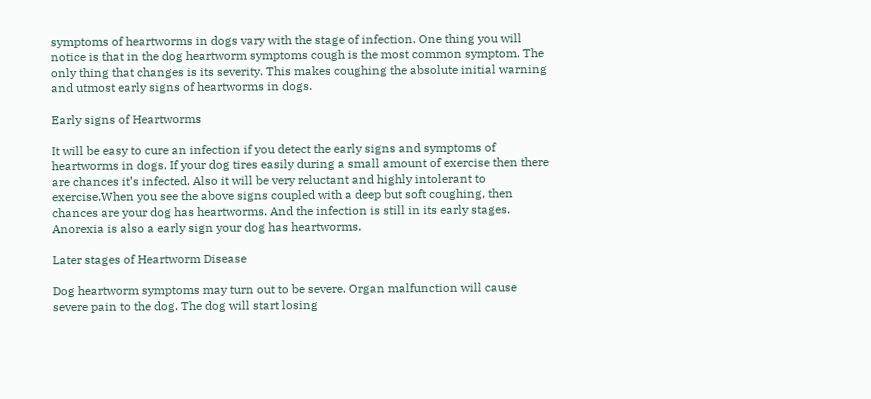symptoms of heartworms in dogs vary with the stage of infection. One thing you will notice is that in the dog heartworm symptoms cough is the most common symptom. The only thing that changes is its severity. This makes coughing the absolute initial warning and utmost early signs of heartworms in dogs.

Early signs of Heartworms

It will be easy to cure an infection if you detect the early signs and symptoms of heartworms in dogs. If your dog tires easily during a small amount of exercise then there are chances it’s infected. Also it will be very reluctant and highly intolerant to exercise.When you see the above signs coupled with a deep but soft coughing, then chances are your dog has heartworms. And the infection is still in its early stages.  Anorexia is also a early sign your dog has heartworms.

Later stages of Heartworm Disease

Dog heartworm symptoms may turn out to be severe. Organ malfunction will cause severe pain to the dog. The dog will start losing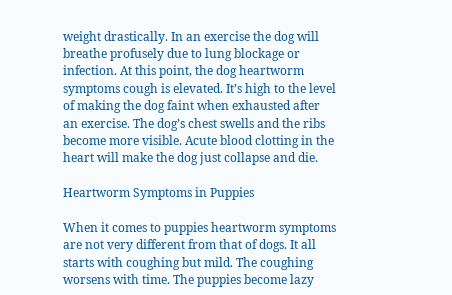weight drastically. In an exercise the dog will breathe profusely due to lung blockage or infection. At this point, the dog heartworm symptoms cough is elevated. It’s high to the level of making the dog faint when exhausted after an exercise. The dog’s chest swells and the ribs become more visible. Acute blood clotting in the heart will make the dog just collapse and die.

Heartworm Symptoms in Puppies

When it comes to puppies heartworm symptoms are not very different from that of dogs. It all starts with coughing but mild. The coughing worsens with time. The puppies become lazy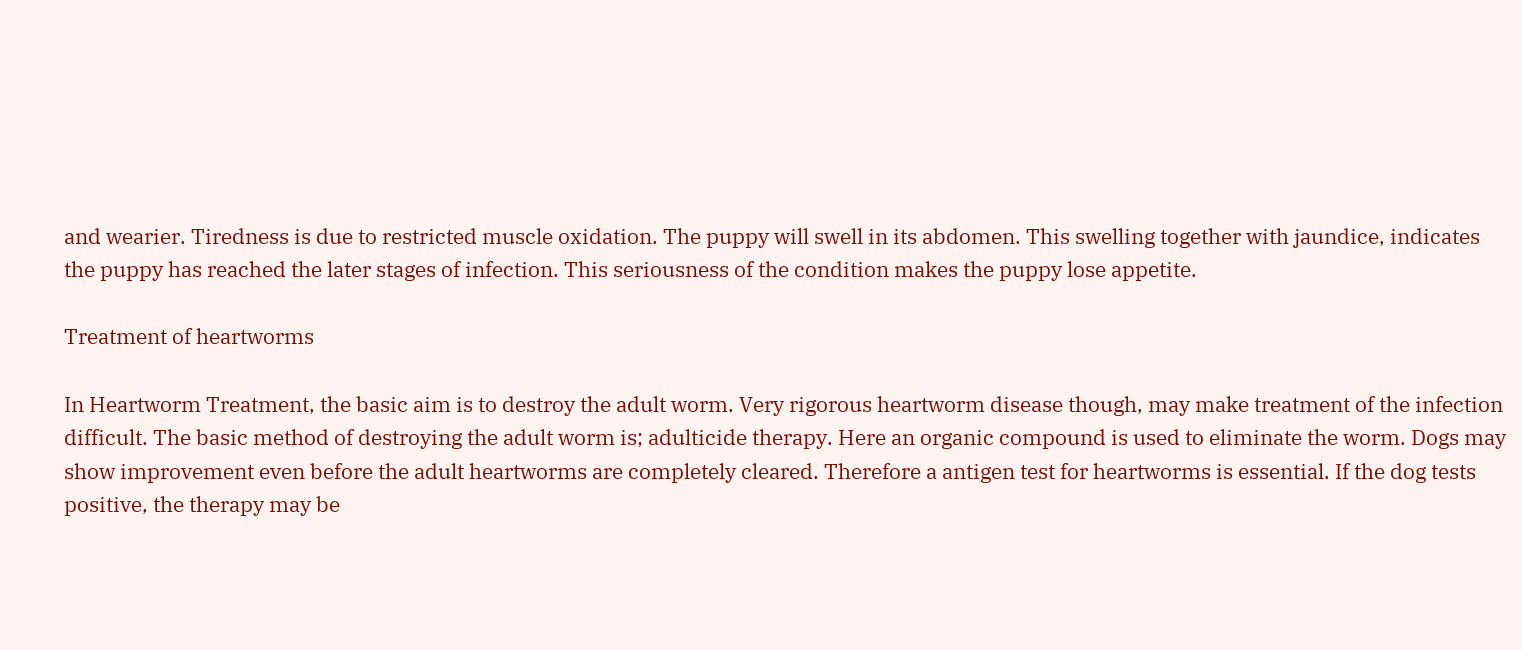and wearier. Tiredness is due to restricted muscle oxidation. The puppy will swell in its abdomen. This swelling together with jaundice, indicates the puppy has reached the later stages of infection. This seriousness of the condition makes the puppy lose appetite.

Treatment of heartworms

In Heartworm Treatment, the basic aim is to destroy the adult worm. Very rigorous heartworm disease though, may make treatment of the infection difficult. The basic method of destroying the adult worm is; adulticide therapy. Here an organic compound is used to eliminate the worm. Dogs may show improvement even before the adult heartworms are completely cleared. Therefore a antigen test for heartworms is essential. If the dog tests positive, the therapy may be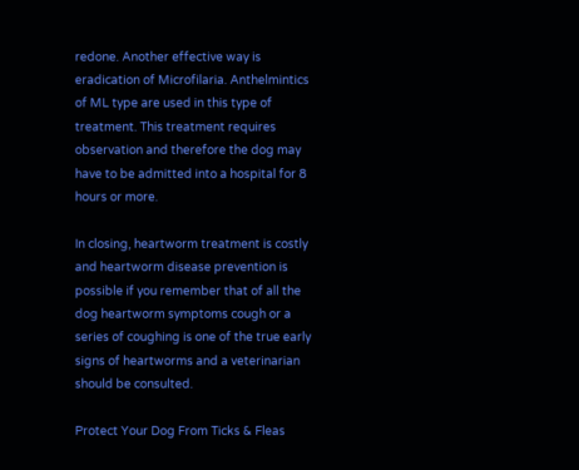redone. Another effective way is eradication of Microfilaria. Anthelmintics of ML type are used in this type of treatment. This treatment requires observation and therefore the dog may have to be admitted into a hospital for 8 hours or more.

In closing, heartworm treatment is costly and heartworm disease prevention is possible if you remember that of all the dog heartworm symptoms cough or a series of coughing is one of the true early signs of heartworms and a veterinarian should be consulted.

Protect Your Dog From Ticks & Fleas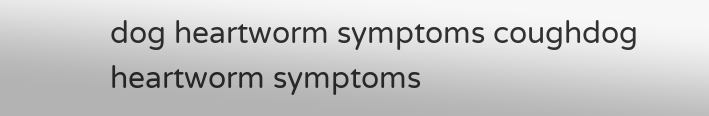dog heartworm symptoms coughdog heartworm symptoms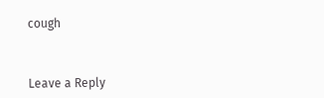cough



Leave a Reply